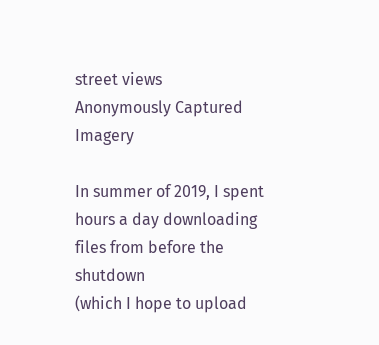street views
Anonymously Captured Imagery

In summer of 2019, I spent hours a day downloading files from before the shutdown
(which I hope to upload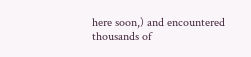here soon,) and encountered thousands of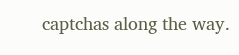captchas along the way.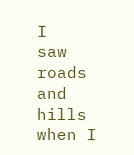I
saw roads and hills when I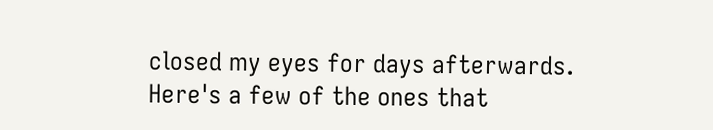closed my eyes for days afterwards. Here's a few of the ones that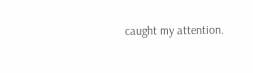caught my attention.